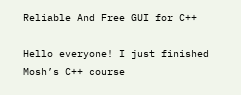Reliable And Free GUI for C++

Hello everyone! I just finished Mosh’s C++ course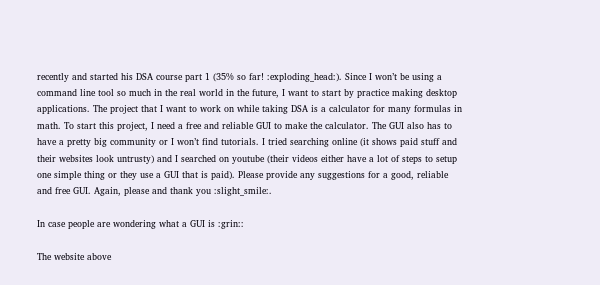recently and started his DSA course part 1 (35% so far! :exploding_head:). Since I won’t be using a command line tool so much in the real world in the future, I want to start by practice making desktop applications. The project that I want to work on while taking DSA is a calculator for many formulas in math. To start this project, I need a free and reliable GUI to make the calculator. The GUI also has to have a pretty big community or I won’t find tutorials. I tried searching online (it shows paid stuff and their websites look untrusty) and I searched on youtube (their videos either have a lot of steps to setup one simple thing or they use a GUI that is paid). Please provide any suggestions for a good, reliable and free GUI. Again, please and thank you :slight_smile:.

In case people are wondering what a GUI is :grin::

The website above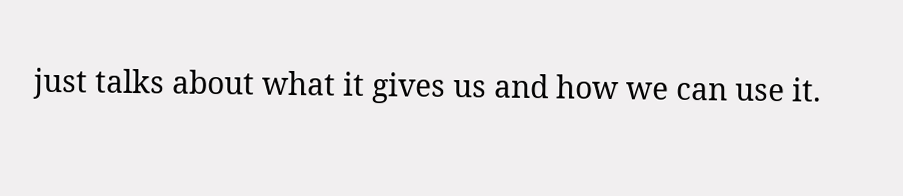just talks about what it gives us and how we can use it.